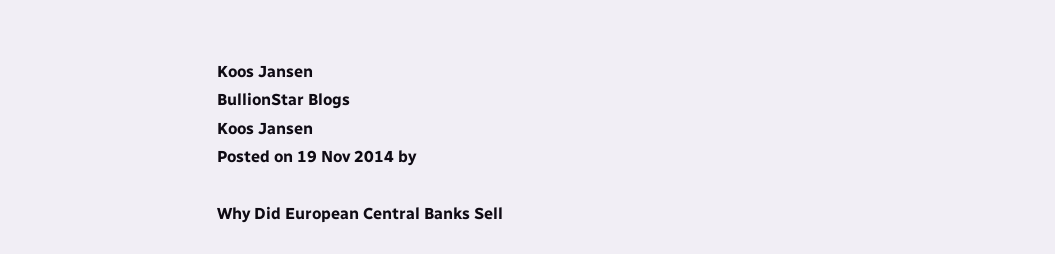Koos Jansen
BullionStar Blogs
Koos Jansen
Posted on 19 Nov 2014 by

Why Did European Central Banks Sell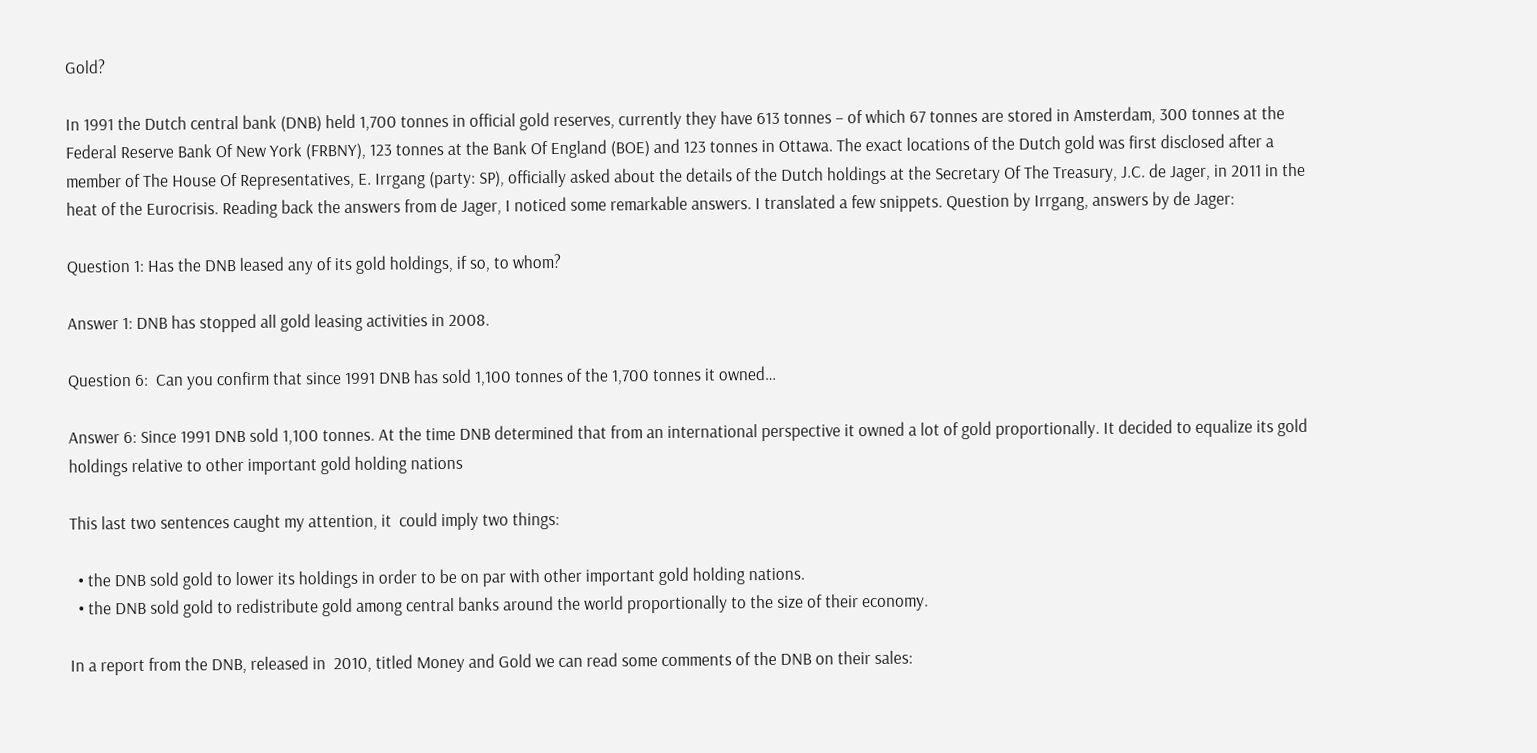Gold?

In 1991 the Dutch central bank (DNB) held 1,700 tonnes in official gold reserves, currently they have 613 tonnes – of which 67 tonnes are stored in Amsterdam, 300 tonnes at the Federal Reserve Bank Of New York (FRBNY), 123 tonnes at the Bank Of England (BOE) and 123 tonnes in Ottawa. The exact locations of the Dutch gold was first disclosed after a member of The House Of Representatives, E. Irrgang (party: SP), officially asked about the details of the Dutch holdings at the Secretary Of The Treasury, J.C. de Jager, in 2011 in the heat of the Eurocrisis. Reading back the answers from de Jager, I noticed some remarkable answers. I translated a few snippets. Question by Irrgang, answers by de Jager:

Question 1: Has the DNB leased any of its gold holdings, if so, to whom?

Answer 1: DNB has stopped all gold leasing activities in 2008.

Question 6:  Can you confirm that since 1991 DNB has sold 1,100 tonnes of the 1,700 tonnes it owned…

Answer 6: Since 1991 DNB sold 1,100 tonnes. At the time DNB determined that from an international perspective it owned a lot of gold proportionally. It decided to equalize its gold holdings relative to other important gold holding nations

This last two sentences caught my attention, it  could imply two things:

  • the DNB sold gold to lower its holdings in order to be on par with other important gold holding nations.
  • the DNB sold gold to redistribute gold among central banks around the world proportionally to the size of their economy.

In a report from the DNB, released in  2010, titled Money and Gold we can read some comments of the DNB on their sales: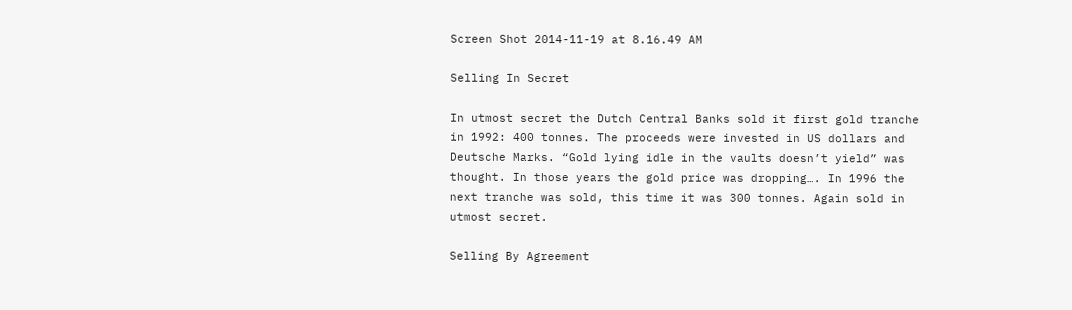Screen Shot 2014-11-19 at 8.16.49 AM

Selling In Secret

In utmost secret the Dutch Central Banks sold it first gold tranche in 1992: 400 tonnes. The proceeds were invested in US dollars and Deutsche Marks. “Gold lying idle in the vaults doesn’t yield” was thought. In those years the gold price was dropping…. In 1996 the next tranche was sold, this time it was 300 tonnes. Again sold in utmost secret.

Selling By Agreement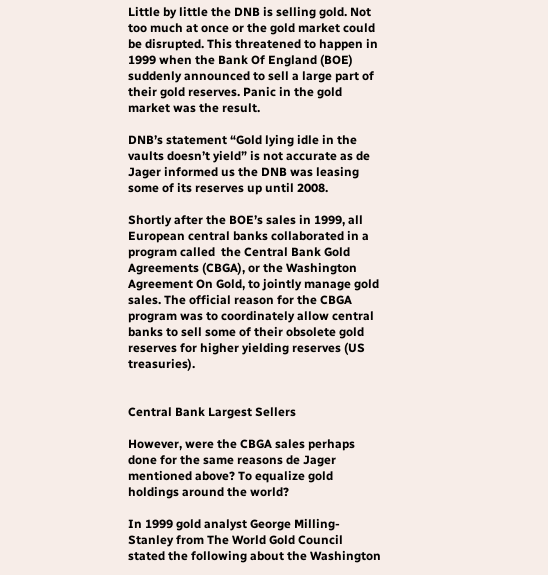Little by little the DNB is selling gold. Not too much at once or the gold market could be disrupted. This threatened to happen in 1999 when the Bank Of England (BOE) suddenly announced to sell a large part of their gold reserves. Panic in the gold market was the result.

DNB’s statement “Gold lying idle in the vaults doesn’t yield” is not accurate as de Jager informed us the DNB was leasing some of its reserves up until 2008.

Shortly after the BOE’s sales in 1999, all European central banks collaborated in a program called  the Central Bank Gold Agreements (CBGA), or the Washington Agreement On Gold, to jointly manage gold sales. The official reason for the CBGA program was to coordinately allow central banks to sell some of their obsolete gold reserves for higher yielding reserves (US treasuries).


Central Bank Largest Sellers

However, were the CBGA sales perhaps done for the same reasons de Jager mentioned above? To equalize gold holdings around the world?

In 1999 gold analyst George Milling-Stanley from The World Gold Council stated the following about the Washington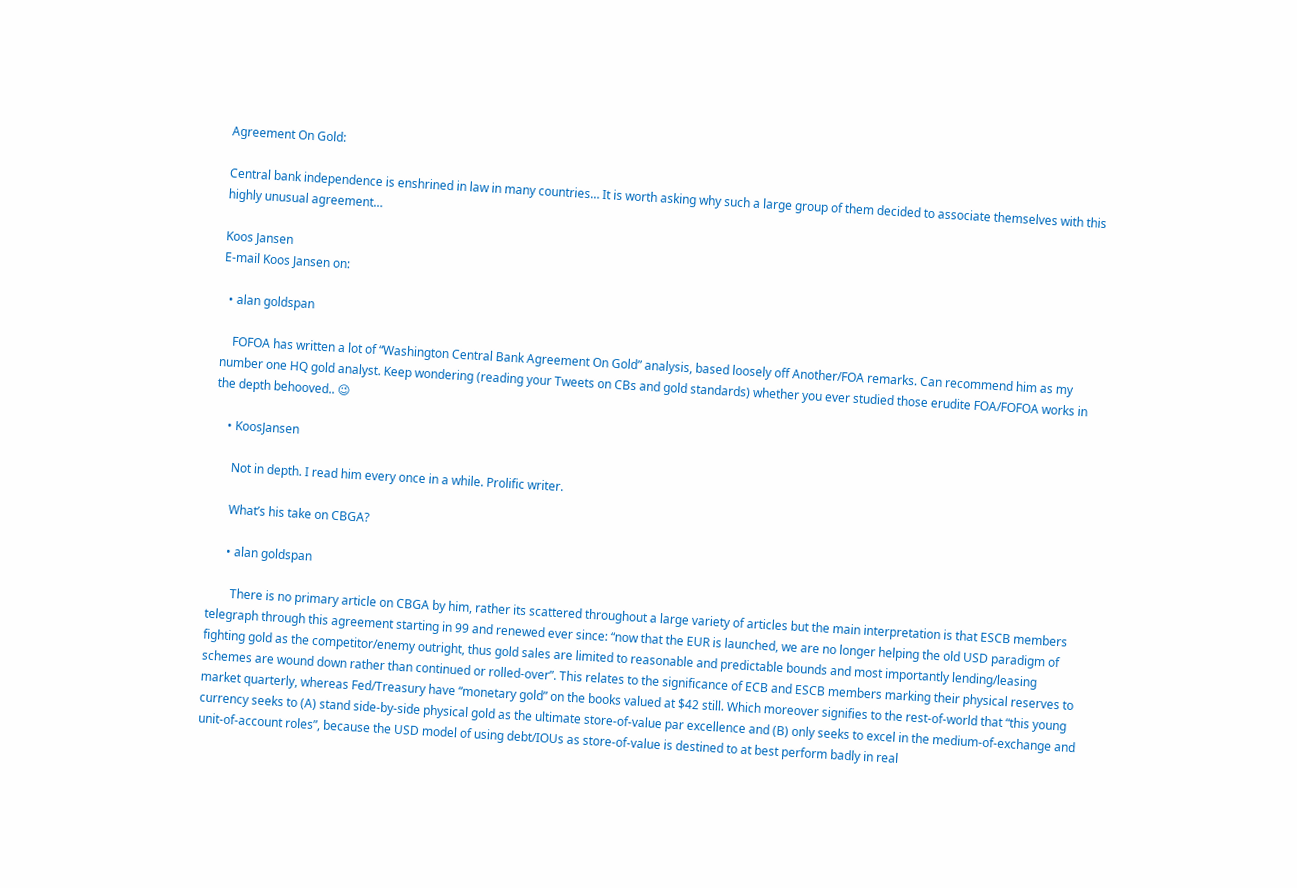Agreement On Gold:

Central bank independence is enshrined in law in many countries… It is worth asking why such a large group of them decided to associate themselves with this highly unusual agreement…

Koos Jansen
E-mail Koos Jansen on:

  • alan goldspan

    FOFOA has written a lot of “Washington Central Bank Agreement On Gold” analysis, based loosely off Another/FOA remarks. Can recommend him as my number one HQ gold analyst. Keep wondering (reading your Tweets on CBs and gold standards) whether you ever studied those erudite FOA/FOFOA works in the depth behooved.. 😉

    • KoosJansen

      Not in depth. I read him every once in a while. Prolific writer.

      What’s his take on CBGA?

      • alan goldspan

        There is no primary article on CBGA by him, rather its scattered throughout a large variety of articles but the main interpretation is that ESCB members telegraph through this agreement starting in 99 and renewed ever since: “now that the EUR is launched, we are no longer helping the old USD paradigm of fighting gold as the competitor/enemy outright, thus gold sales are limited to reasonable and predictable bounds and most importantly lending/leasing schemes are wound down rather than continued or rolled-over”. This relates to the significance of ECB and ESCB members marking their physical reserves to market quarterly, whereas Fed/Treasury have “monetary gold” on the books valued at $42 still. Which moreover signifies to the rest-of-world that “this young currency seeks to (A) stand side-by-side physical gold as the ultimate store-of-value par excellence and (B) only seeks to excel in the medium-of-exchange and unit-of-account roles”, because the USD model of using debt/IOUs as store-of-value is destined to at best perform badly in real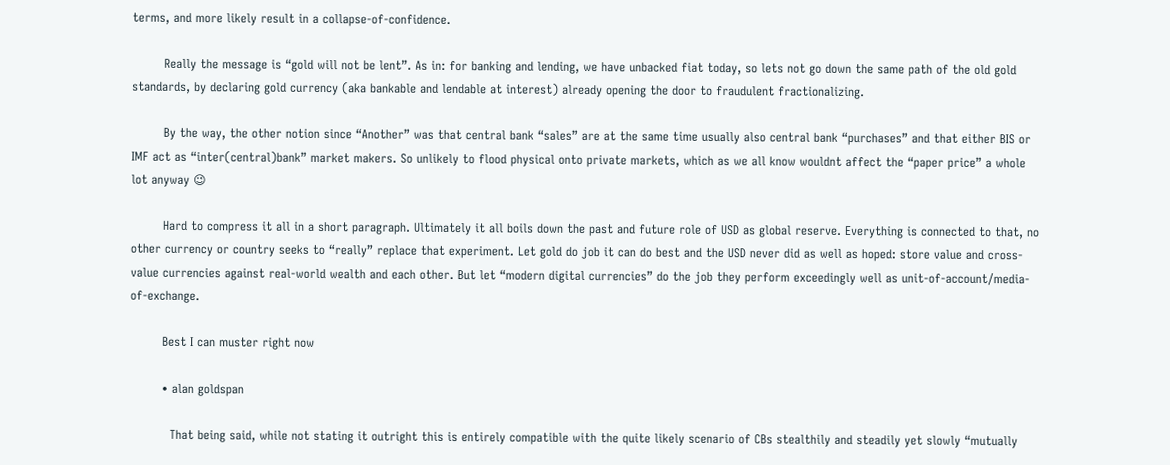terms, and more likely result in a collapse-of-confidence.

        Really the message is “gold will not be lent”. As in: for banking and lending, we have unbacked fiat today, so lets not go down the same path of the old gold standards, by declaring gold currency (aka bankable and lendable at interest) already opening the door to fraudulent fractionalizing.

        By the way, the other notion since “Another” was that central bank “sales” are at the same time usually also central bank “purchases” and that either BIS or IMF act as “inter(central)bank” market makers. So unlikely to flood physical onto private markets, which as we all know wouldnt affect the “paper price” a whole lot anyway 😉

        Hard to compress it all in a short paragraph. Ultimately it all boils down the past and future role of USD as global reserve. Everything is connected to that, no other currency or country seeks to “really” replace that experiment. Let gold do job it can do best and the USD never did as well as hoped: store value and cross-value currencies against real-world wealth and each other. But let “modern digital currencies” do the job they perform exceedingly well as unit-of-account/media-of-exchange.

        Best I can muster right now

        • alan goldspan

          That being said, while not stating it outright this is entirely compatible with the quite likely scenario of CBs stealthily and steadily yet slowly “mutually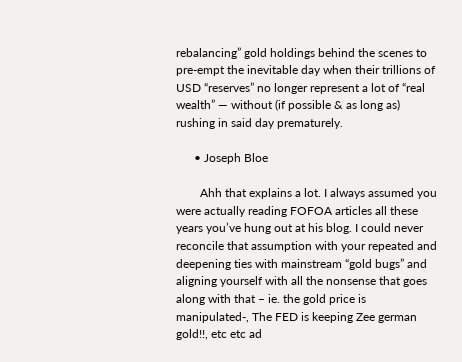rebalancing” gold holdings behind the scenes to pre-empt the inevitable day when their trillions of USD “reserves” no longer represent a lot of “real wealth” — without (if possible & as long as) rushing in said day prematurely.

      • Joseph Bloe

        Ahh that explains a lot. I always assumed you were actually reading FOFOA articles all these years you’ve hung out at his blog. I could never reconcile that assumption with your repeated and deepening ties with mainstream “gold bugs” and aligning yourself with all the nonsense that goes along with that – ie. the gold price is manipulated-, The FED is keeping Zee german gold!!, etc etc ad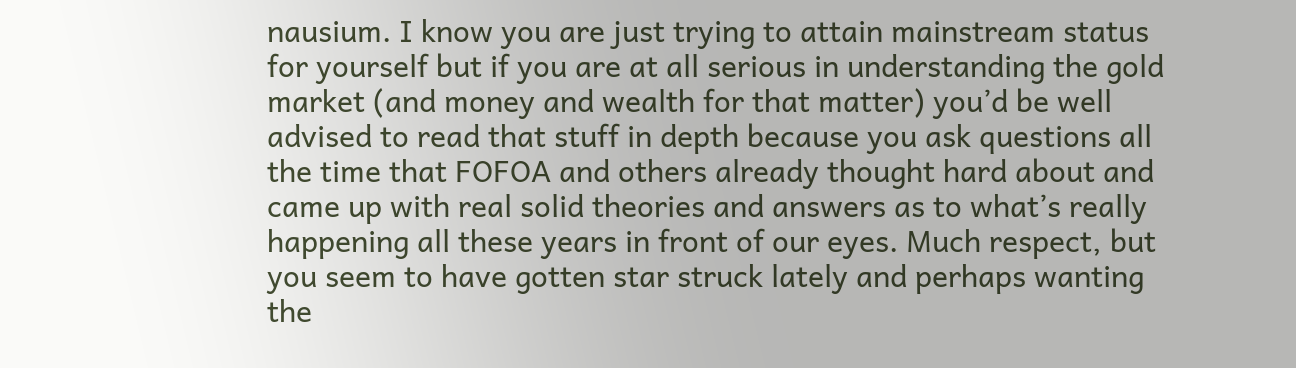nausium. I know you are just trying to attain mainstream status for yourself but if you are at all serious in understanding the gold market (and money and wealth for that matter) you’d be well advised to read that stuff in depth because you ask questions all the time that FOFOA and others already thought hard about and came up with real solid theories and answers as to what’s really happening all these years in front of our eyes. Much respect, but you seem to have gotten star struck lately and perhaps wanting the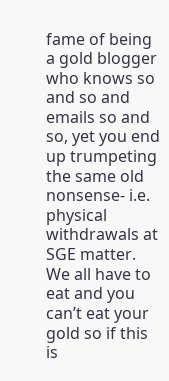fame of being a gold blogger who knows so and so and emails so and so, yet you end up trumpeting the same old nonsense- i.e. physical withdrawals at SGE matter. We all have to eat and you can’t eat your gold so if this is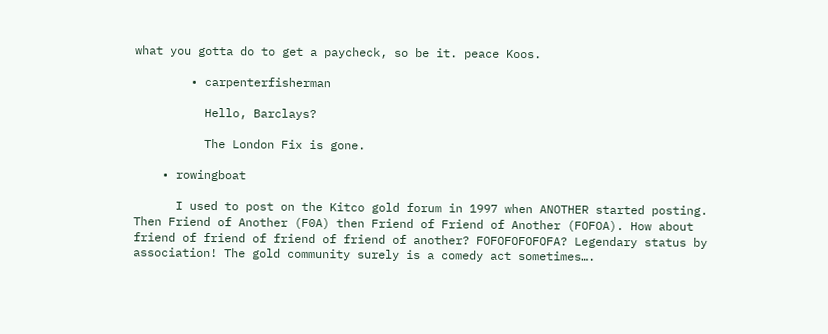what you gotta do to get a paycheck, so be it. peace Koos.

        • carpenterfisherman

          Hello, Barclays?

          The London Fix is gone.

    • rowingboat

      I used to post on the Kitco gold forum in 1997 when ANOTHER started posting. Then Friend of Another (F0A) then Friend of Friend of Another (FOFOA). How about friend of friend of friend of friend of another? FOFOFOFOFOFA? Legendary status by association! The gold community surely is a comedy act sometimes….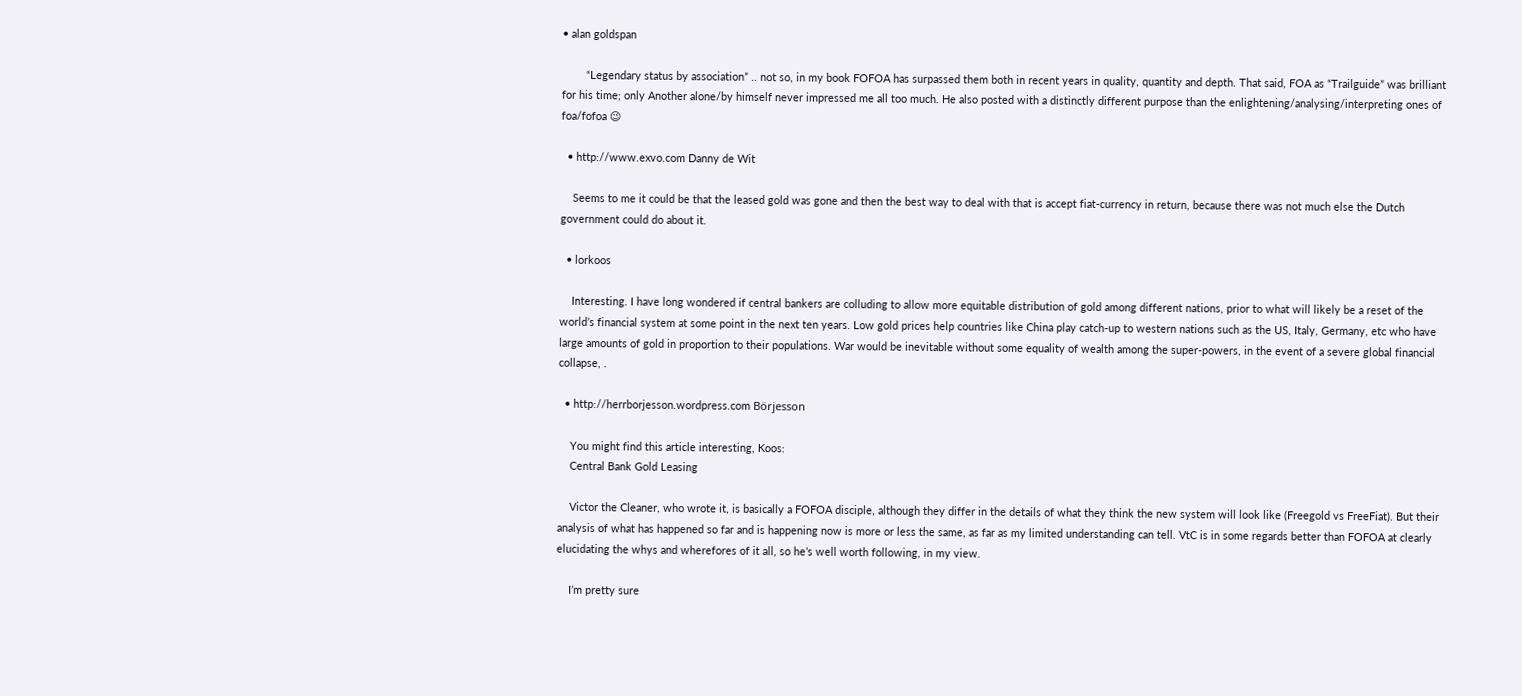• alan goldspan

        “Legendary status by association” .. not so, in my book FOFOA has surpassed them both in recent years in quality, quantity and depth. That said, FOA as “Trailguide” was brilliant for his time; only Another alone/by himself never impressed me all too much. He also posted with a distinctly different purpose than the enlightening/analysing/interpreting ones of foa/fofoa 😉

  • http://www.exvo.com Danny de Wit

    Seems to me it could be that the leased gold was gone and then the best way to deal with that is accept fiat-currency in return, because there was not much else the Dutch government could do about it.

  • lorkoos

    Interesting. I have long wondered if central bankers are colluding to allow more equitable distribution of gold among different nations, prior to what will likely be a reset of the world’s financial system at some point in the next ten years. Low gold prices help countries like China play catch-up to western nations such as the US, Italy, Germany, etc who have large amounts of gold in proportion to their populations. War would be inevitable without some equality of wealth among the super-powers, in the event of a severe global financial collapse, .

  • http://herrborjesson.wordpress.com Börjesson

    You might find this article interesting, Koos:
    Central Bank Gold Leasing

    Victor the Cleaner, who wrote it, is basically a FOFOA disciple, although they differ in the details of what they think the new system will look like (Freegold vs FreeFiat). But their analysis of what has happened so far and is happening now is more or less the same, as far as my limited understanding can tell. VtC is in some regards better than FOFOA at clearly elucidating the whys and wherefores of it all, so he’s well worth following, in my view.

    I’m pretty sure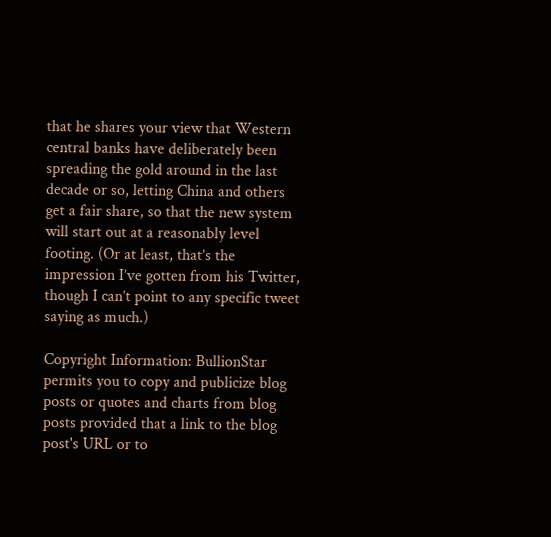that he shares your view that Western central banks have deliberately been spreading the gold around in the last decade or so, letting China and others get a fair share, so that the new system will start out at a reasonably level footing. (Or at least, that’s the impression I’ve gotten from his Twitter, though I can’t point to any specific tweet saying as much.)

Copyright Information: BullionStar permits you to copy and publicize blog posts or quotes and charts from blog posts provided that a link to the blog post's URL or to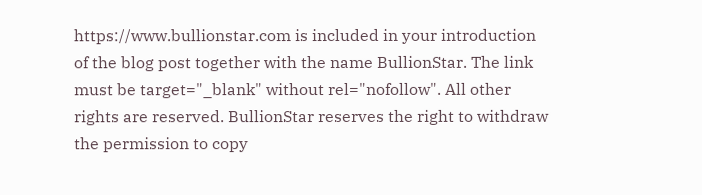https://www.bullionstar.com is included in your introduction of the blog post together with the name BullionStar. The link must be target="_blank" without rel="nofollow". All other rights are reserved. BullionStar reserves the right to withdraw the permission to copy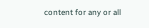content for any or all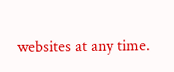websites at any time.